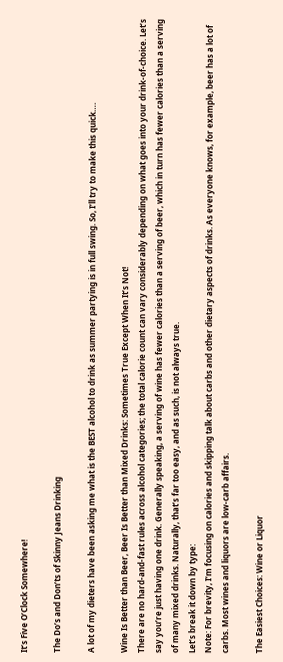It’s Five O’Clock Somewhere!

The Do’s and Don’ts of Skinny Jeans Drinking

A lot of my dieters have been asking me what is the BEST alcohol to drink as summer partying is in full swing. So, I’ll try to make this quick….

Wine Is Better than Beer, Beer Is Better than Mixed Drinks: Sometimes True Except When It’s Not!
There are no hard-and-fast rules across alcohol categories; the total calorie count can vary considerably depending on what goes into your drink-of-choice. Let’s say you’re just having one drink. Generally speaking, a serving of wine has fewer calories than a serving of beer, which in turn has fewer calories than a serving of many mixed drinks. Naturally, that’s far too easy, and as such, is not always true.
Let’s break it down by type:
Note: For brevity, I’m focusing on calories and skipping talk about carbs and other dietary aspects of drinks. As everyone knows, for example, beer has a lot of carbs. Most wines and liquors are low-carb affairs.

The Easiest Choices: Wine or Liquor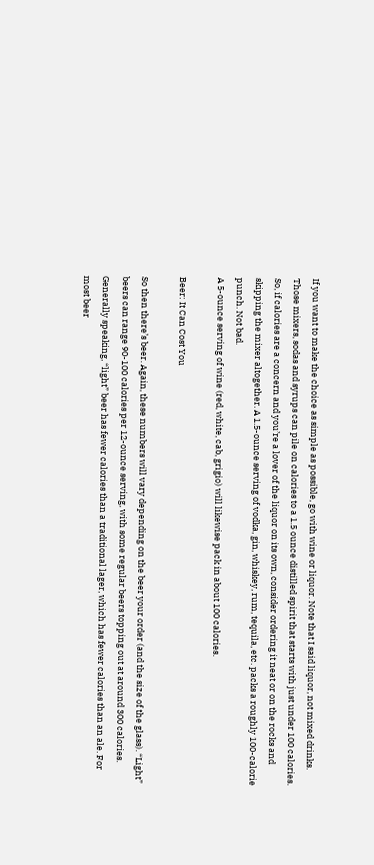If you want to make the choice as simple as possible, go with wine or liquor. Note that I said liquor, not mixed drinks. Those mixers, sodas and syrups can pile on calories to a 1.5 ounce distilled spirit that starts with just under 100 calories.
So, if calories are a concern and you’re a lover of the liquor on its own, consider ordering it neat or on the rocks and skipping the mixer altogether. A 1.5-ounce serving of vodka, gin, whiskey, rum, tequila, etc. packs a roughly 100-calorie punch. Not bad.
A 5-ounce serving of wine (red, white, cab, grigio) will likewise pack in about 100 calories.

Beer: It Can Cost You

So then there’s beer. Again, these numbers will vary depending on the beer your order (and the size of the glass). “Light” beers can range 90-100 calories per 12-ounce serving, with some regular beers topping out at around 300 calories.
Generally speaking, “light” beer has fewer calories than a traditional lager, which has fewer calories than an ale. For most beer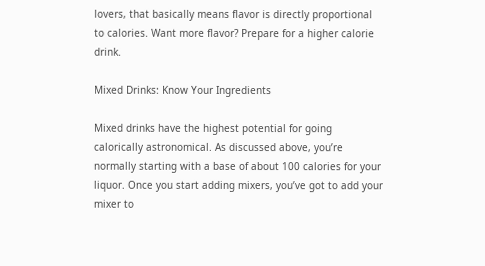lovers, that basically means flavor is directly proportional to calories. Want more flavor? Prepare for a higher calorie drink.

Mixed Drinks: Know Your Ingredients

Mixed drinks have the highest potential for going calorically astronomical. As discussed above, you’re normally starting with a base of about 100 calories for your liquor. Once you start adding mixers, you’ve got to add your mixer to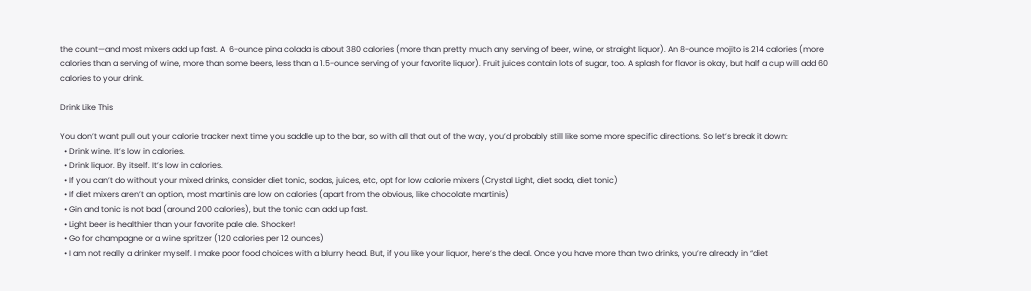the count—and most mixers add up fast. A  6-ounce pina colada is about 380 calories (more than pretty much any serving of beer, wine, or straight liquor). An 8-ounce mojito is 214 calories (more calories than a serving of wine, more than some beers, less than a 1.5-ounce serving of your favorite liquor). Fruit juices contain lots of sugar, too. A splash for flavor is okay, but half a cup will add 60 calories to your drink.

Drink Like This

You don’t want pull out your calorie tracker next time you saddle up to the bar, so with all that out of the way, you’d probably still like some more specific directions. So let’s break it down:
  • Drink wine. It’s low in calories.
  • Drink liquor. By itself. It’s low in calories.
  • If you can’t do without your mixed drinks, consider diet tonic, sodas, juices, etc, opt for low calorie mixers (Crystal Light, diet soda, diet tonic)
  • If diet mixers aren’t an option, most martinis are low on calories (apart from the obvious, like chocolate martinis)
  • Gin and tonic is not bad (around 200 calories), but the tonic can add up fast.
  • Light beer is healthier than your favorite pale ale. Shocker!
  • Go for champagne or a wine spritzer (120 calories per 12 ounces)
  • I am not really a drinker myself. I make poor food choices with a blurry head. But, if you like your liquor, here’s the deal. Once you have more than two drinks, you’re already in “diet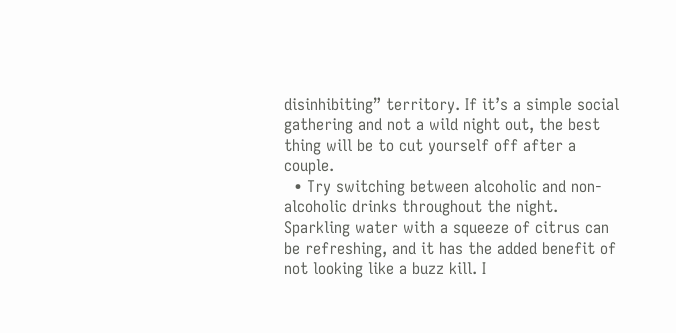disinhibiting” territory. If it’s a simple social gathering and not a wild night out, the best thing will be to cut yourself off after a couple.
  • Try switching between alcoholic and non-alcoholic drinks throughout the night. Sparkling water with a squeeze of citrus can be refreshing, and it has the added benefit of not looking like a buzz kill. I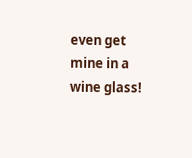even get mine in a wine glass!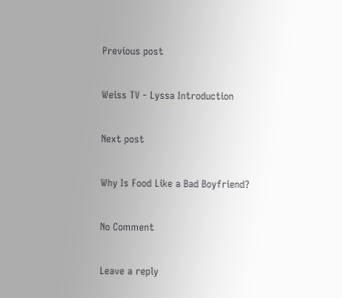Previous post

Weiss TV - Lyssa Introduction

Next post

Why Is Food Like a Bad Boyfriend?

No Comment

Leave a reply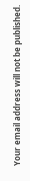Your email address will not be published.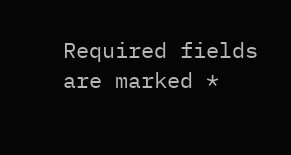Required fields are marked *